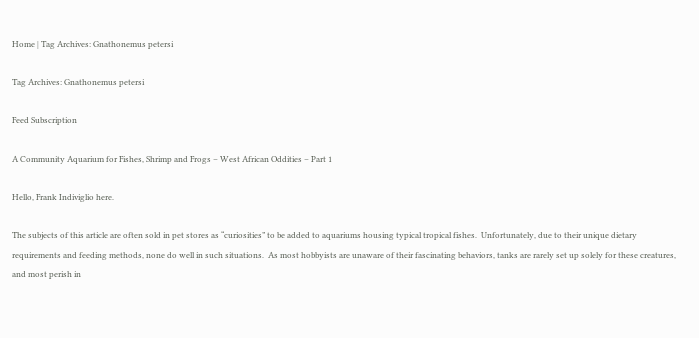Home | Tag Archives: Gnathonemus petersi

Tag Archives: Gnathonemus petersi

Feed Subscription

A Community Aquarium for Fishes, Shrimp and Frogs – West African Oddities – Part 1

Hello, Frank Indiviglio here.

The subjects of this article are often sold in pet stores as “curiosities” to be added to aquariums housing typical tropical fishes.  Unfortunately, due to their unique dietary requirements and feeding methods, none do well in such situations.  As most hobbyists are unaware of their fascinating behaviors, tanks are rarely set up solely for these creatures, and most perish in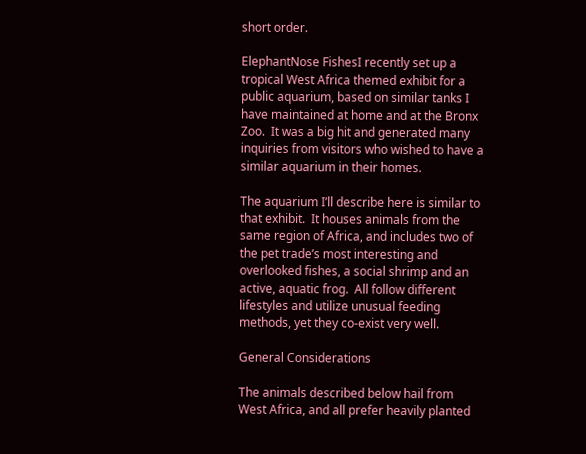short order.

ElephantNose FishesI recently set up a tropical West Africa themed exhibit for a public aquarium, based on similar tanks I have maintained at home and at the Bronx Zoo.  It was a big hit and generated many inquiries from visitors who wished to have a similar aquarium in their homes.

The aquarium I’ll describe here is similar to that exhibit.  It houses animals from the same region of Africa, and includes two of the pet trade’s most interesting and overlooked fishes, a social shrimp and an active, aquatic frog.  All follow different lifestyles and utilize unusual feeding methods, yet they co-exist very well.

General Considerations

The animals described below hail from West Africa, and all prefer heavily planted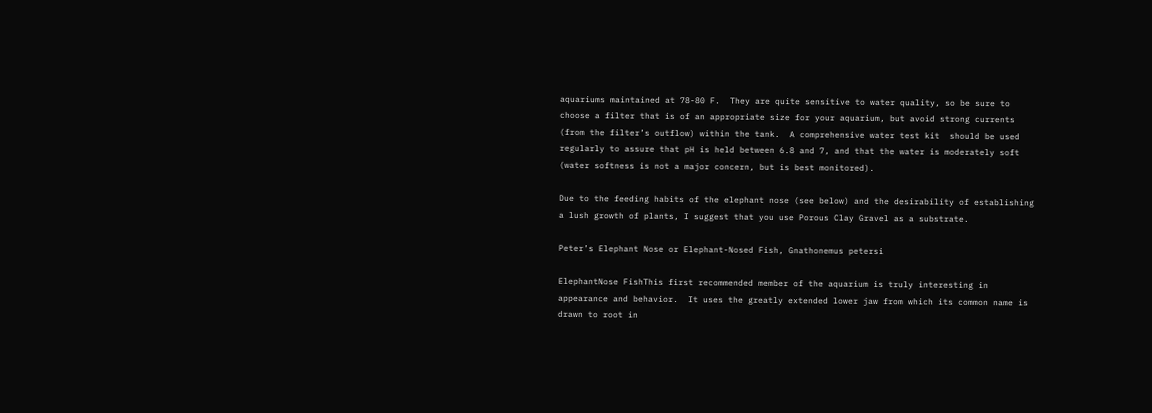aquariums maintained at 78-80 F.  They are quite sensitive to water quality, so be sure to choose a filter that is of an appropriate size for your aquarium, but avoid strong currents (from the filter’s outflow) within the tank.  A comprehensive water test kit  should be used regularly to assure that pH is held between 6.8 and 7, and that the water is moderately soft (water softness is not a major concern, but is best monitored).

Due to the feeding habits of the elephant nose (see below) and the desirability of establishing a lush growth of plants, I suggest that you use Porous Clay Gravel as a substrate.

Peter’s Elephant Nose or Elephant-Nosed Fish, Gnathonemus petersi

ElephantNose FishThis first recommended member of the aquarium is truly interesting in appearance and behavior.  It uses the greatly extended lower jaw from which its common name is drawn to root in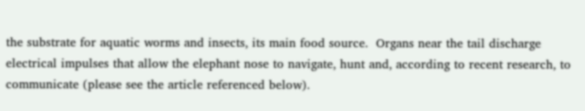the substrate for aquatic worms and insects, its main food source.  Organs near the tail discharge electrical impulses that allow the elephant nose to navigate, hunt and, according to recent research, to communicate (please see the article referenced below).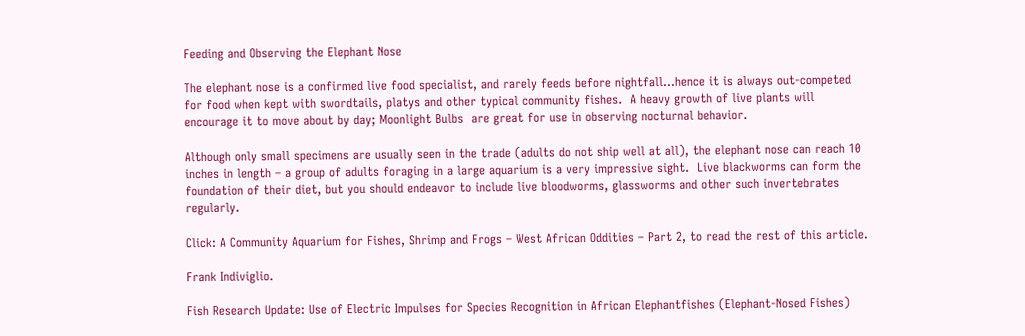Feeding and Observing the Elephant Nose

The elephant nose is a confirmed live food specialist, and rarely feeds before nightfall…hence it is always out-competed for food when kept with swordtails, platys and other typical community fishes.  A heavy growth of live plants will encourage it to move about by day; Moonlight Bulbs  are great for use in observing nocturnal behavior.

Although only small specimens are usually seen in the trade (adults do not ship well at all), the elephant nose can reach 10 inches in length – a group of adults foraging in a large aquarium is a very impressive sight.  Live blackworms can form the foundation of their diet, but you should endeavor to include live bloodworms, glassworms and other such invertebrates regularly.

Click: A Community Aquarium for Fishes, Shrimp and Frogs – West African Oddities – Part 2, to read the rest of this article.

Frank Indiviglio.

Fish Research Update: Use of Electric Impulses for Species Recognition in African Elephantfishes (Elephant-Nosed Fishes)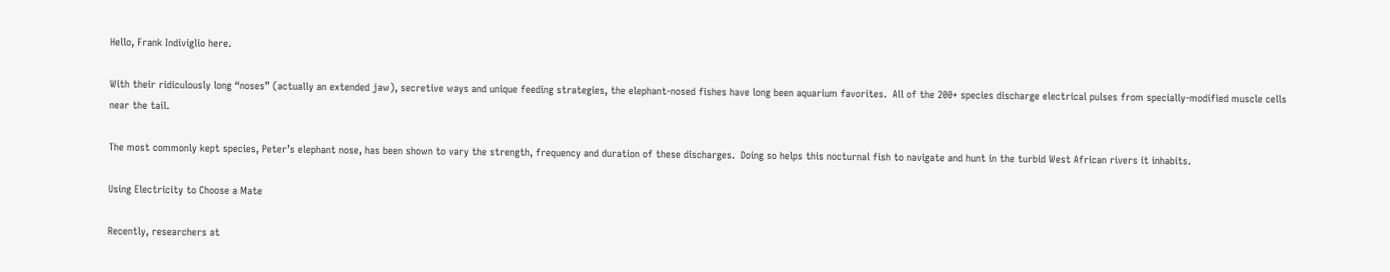Hello, Frank Indiviglio here.

With their ridiculously long “noses” (actually an extended jaw), secretive ways and unique feeding strategies, the elephant-nosed fishes have long been aquarium favorites.  All of the 200+ species discharge electrical pulses from specially-modified muscle cells near the tail.

The most commonly kept species, Peter’s elephant nose, has been shown to vary the strength, frequency and duration of these discharges.  Doing so helps this nocturnal fish to navigate and hunt in the turbid West African rivers it inhabits.

Using Electricity to Choose a Mate

Recently, researchers at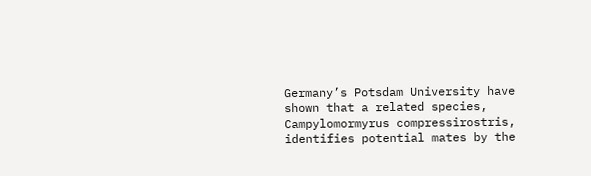Germany’s Potsdam University have shown that a related species, Campylomormyrus compressirostris, identifies potential mates by the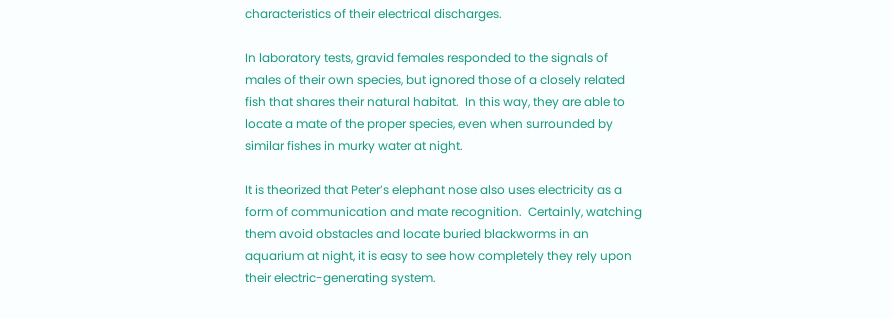characteristics of their electrical discharges.

In laboratory tests, gravid females responded to the signals of males of their own species, but ignored those of a closely related fish that shares their natural habitat.  In this way, they are able to locate a mate of the proper species, even when surrounded by similar fishes in murky water at night.

It is theorized that Peter’s elephant nose also uses electricity as a form of communication and mate recognition.  Certainly, watching them avoid obstacles and locate buried blackworms in an aquarium at night, it is easy to see how completely they rely upon their electric-generating system.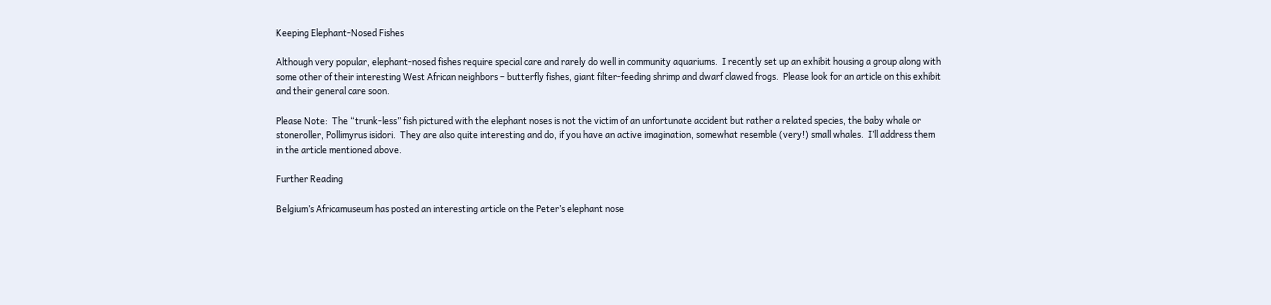Keeping Elephant-Nosed Fishes

Although very popular, elephant-nosed fishes require special care and rarely do well in community aquariums.  I recently set up an exhibit housing a group along with some other of their interesting West African neighbors – butterfly fishes, giant filter-feeding shrimp and dwarf clawed frogs.  Please look for an article on this exhibit and their general care soon.

Please Note:  The “trunk-less” fish pictured with the elephant noses is not the victim of an unfortunate accident but rather a related species, the baby whale or stoneroller, Pollimyrus isidori.  They are also quite interesting and do, if you have an active imagination, somewhat resemble (very!) small whales.  I’ll address them in the article mentioned above.

Further Reading

Belgium’s Africamuseum has posted an interesting article on the Peter’s elephant nose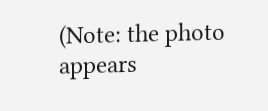(Note: the photo appears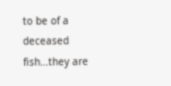to be of a deceased fish…they are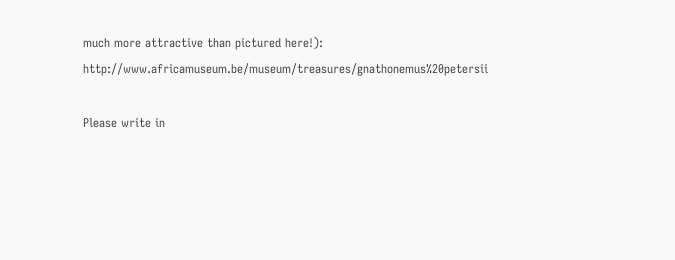much more attractive than pictured here!): http://www.africamuseum.be/museum/treasures/gnathonemus%20petersii

Please write in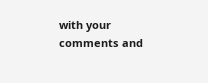with your comments and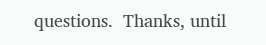questions.  Thanks, until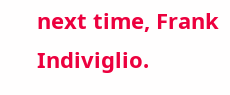next time, Frank Indiviglio.